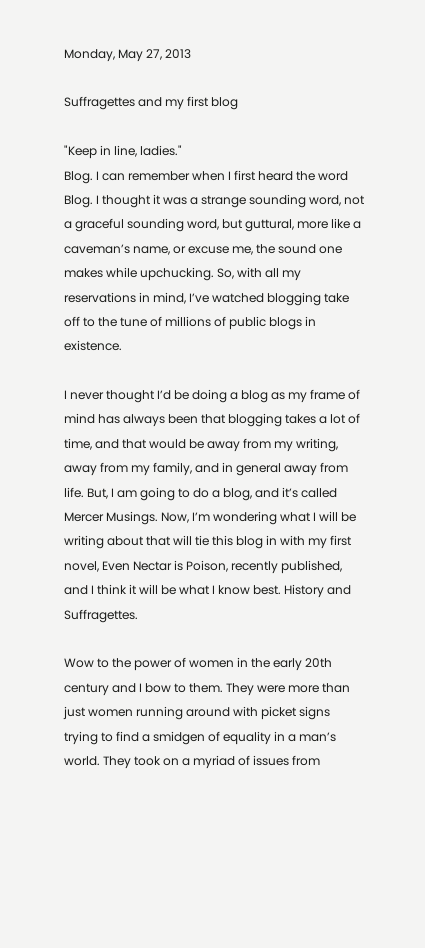Monday, May 27, 2013

Suffragettes and my first blog

"Keep in line, ladies."
Blog. I can remember when I first heard the word Blog. I thought it was a strange sounding word, not a graceful sounding word, but guttural, more like a caveman’s name, or excuse me, the sound one makes while upchucking. So, with all my reservations in mind, I’ve watched blogging take off to the tune of millions of public blogs in existence.

I never thought I’d be doing a blog as my frame of mind has always been that blogging takes a lot of time, and that would be away from my writing, away from my family, and in general away from life. But, I am going to do a blog, and it’s called Mercer Musings. Now, I’m wondering what I will be writing about that will tie this blog in with my first novel, Even Nectar is Poison, recently published, and I think it will be what I know best. History and Suffragettes.

Wow to the power of women in the early 20th century and I bow to them. They were more than just women running around with picket signs trying to find a smidgen of equality in a man’s world. They took on a myriad of issues from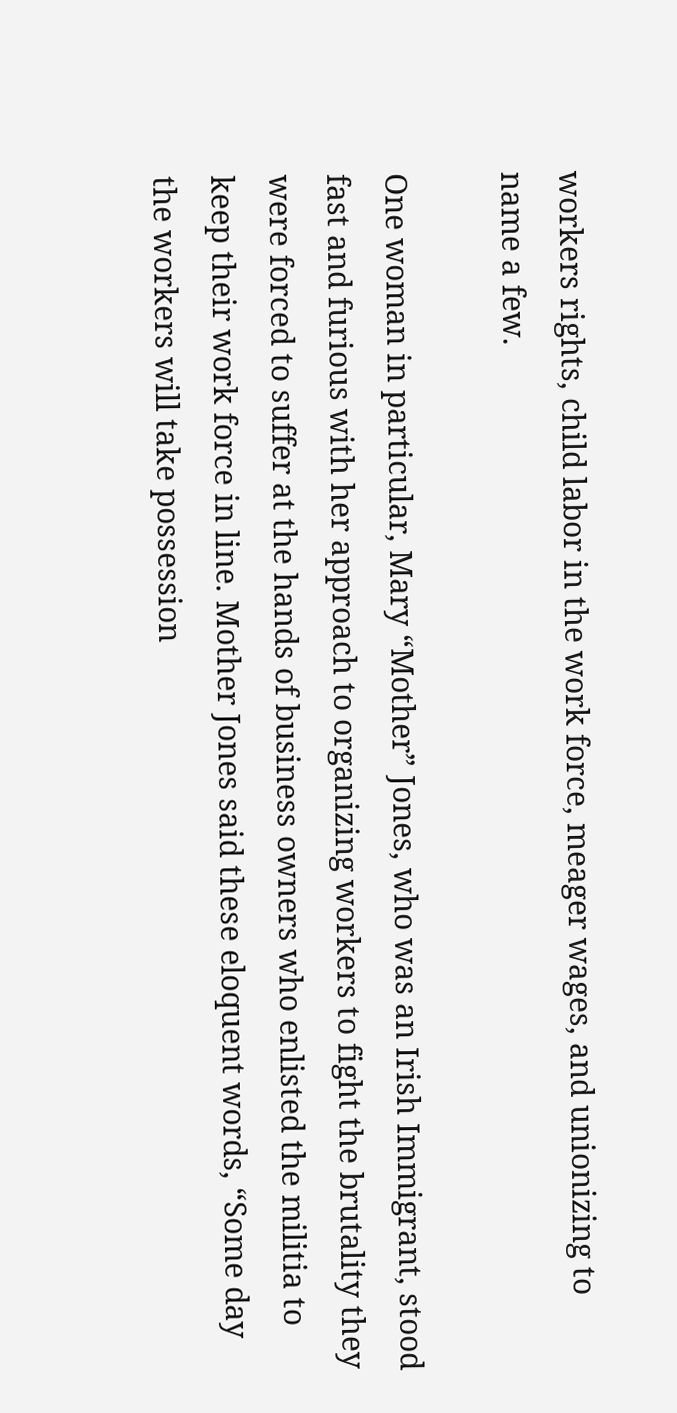workers rights, child labor in the work force, meager wages, and unionizing to name a few.

One woman in particular, Mary “Mother” Jones, who was an Irish Immigrant, stood fast and furious with her approach to organizing workers to fight the brutality they were forced to suffer at the hands of business owners who enlisted the militia to keep their work force in line. Mother Jones said these eloquent words, “Some day the workers will take possession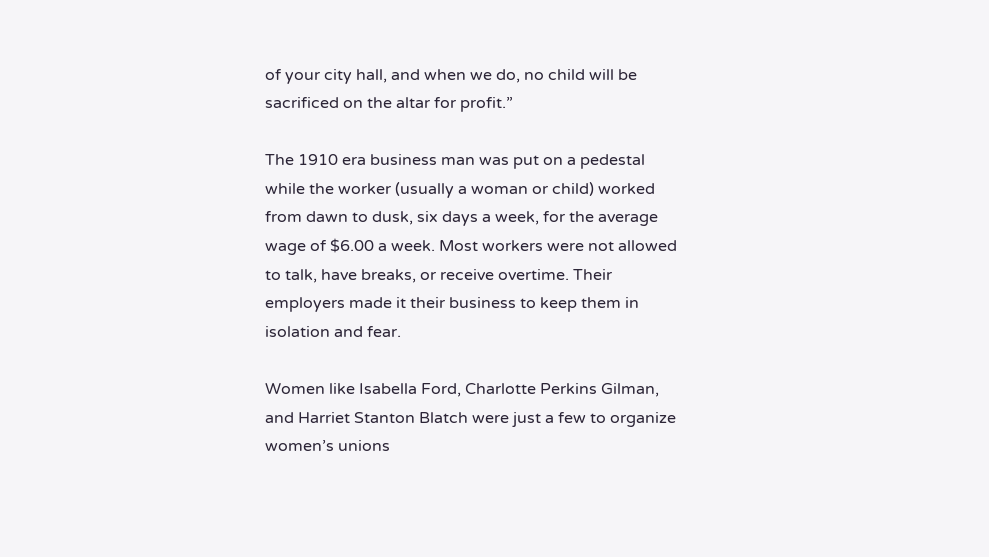of your city hall, and when we do, no child will be sacrificed on the altar for profit.”

The 1910 era business man was put on a pedestal while the worker (usually a woman or child) worked from dawn to dusk, six days a week, for the average wage of $6.00 a week. Most workers were not allowed to talk, have breaks, or receive overtime. Their employers made it their business to keep them in isolation and fear.

Women like Isabella Ford, Charlotte Perkins Gilman, and Harriet Stanton Blatch were just a few to organize women’s unions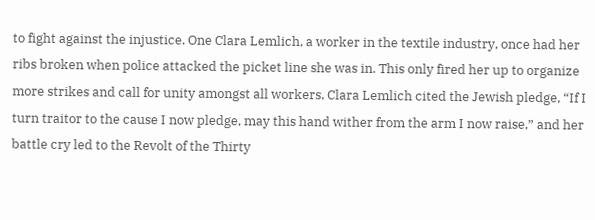to fight against the injustice. One Clara Lemlich, a worker in the textile industry, once had her ribs broken when police attacked the picket line she was in. This only fired her up to organize more strikes and call for unity amongst all workers. Clara Lemlich cited the Jewish pledge, “If I turn traitor to the cause I now pledge, may this hand wither from the arm I now raise,” and her battle cry led to the Revolt of the Thirty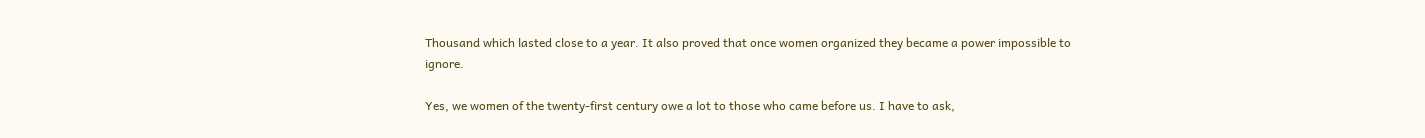Thousand which lasted close to a year. It also proved that once women organized they became a power impossible to ignore.

Yes, we women of the twenty-first century owe a lot to those who came before us. I have to ask,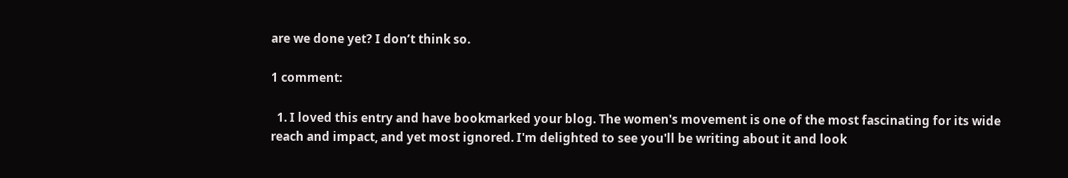are we done yet? I don’t think so.

1 comment:

  1. I loved this entry and have bookmarked your blog. The women's movement is one of the most fascinating for its wide reach and impact, and yet most ignored. I'm delighted to see you'll be writing about it and look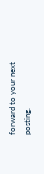forward to your next posting.